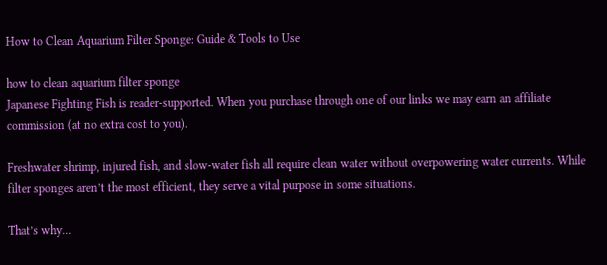How to Clean Aquarium Filter Sponge: Guide & Tools to Use

how to clean aquarium filter sponge
Japanese Fighting Fish is reader-supported. When you purchase through one of our links we may earn an affiliate commission (at no extra cost to you).

Freshwater shrimp, injured fish, and slow-water fish all require clean water without overpowering water currents. While filter sponges aren’t the most efficient, they serve a vital purpose in some situations.

That’s why…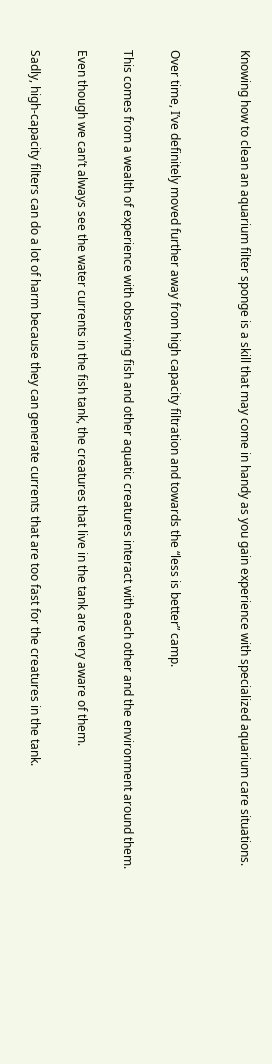Knowing how to clean an aquarium filter sponge is a skill that may come in handy as you gain experience with specialized aquarium care situations.


Over time, I’ve definitely moved further away from high capacity filtration and towards the “less is better” camp.

This comes from a wealth of experience with observing fish and other aquatic creatures interact with each other and the environment around them.

Even though we can’t always see the water currents in the fish tank, the creatures that live in the tank are very aware of them.

Sadly, high-capacity filters can do a lot of harm because they can generate currents that are too fast for the creatures in the tank.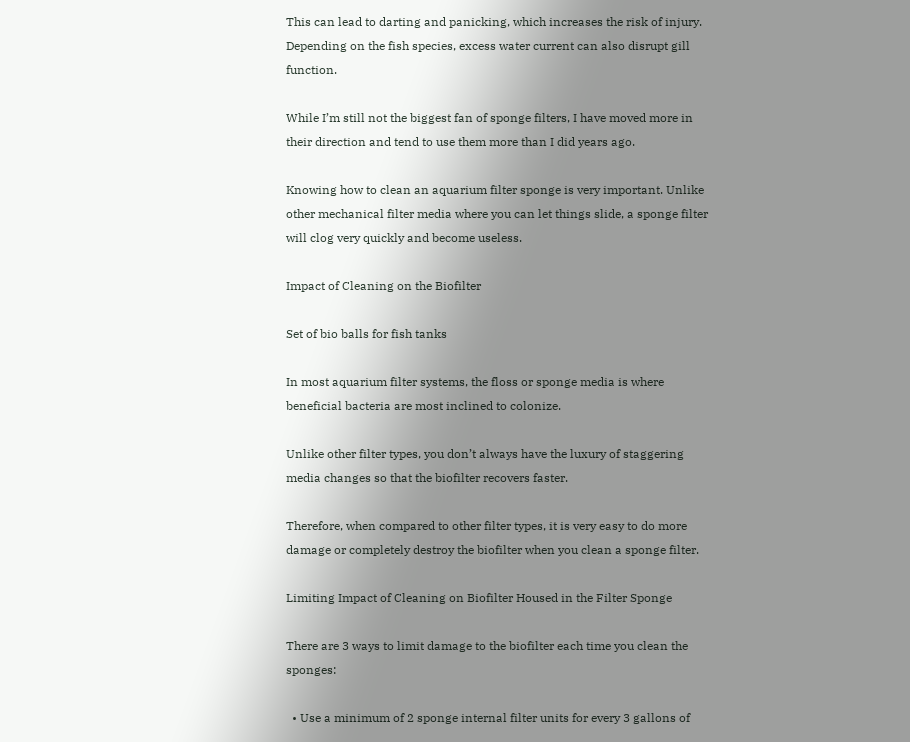This can lead to darting and panicking, which increases the risk of injury. Depending on the fish species, excess water current can also disrupt gill function.

While I’m still not the biggest fan of sponge filters, I have moved more in their direction and tend to use them more than I did years ago.

Knowing how to clean an aquarium filter sponge is very important. Unlike other mechanical filter media where you can let things slide, a sponge filter will clog very quickly and become useless.

Impact of Cleaning on the Biofilter

Set of bio balls for fish tanks

In most aquarium filter systems, the floss or sponge media is where beneficial bacteria are most inclined to colonize.

Unlike other filter types, you don’t always have the luxury of staggering media changes so that the biofilter recovers faster.

Therefore, when compared to other filter types, it is very easy to do more damage or completely destroy the biofilter when you clean a sponge filter.

Limiting Impact of Cleaning on Biofilter Housed in the Filter Sponge

There are 3 ways to limit damage to the biofilter each time you clean the sponges:

  • Use a minimum of 2 sponge internal filter units for every 3 gallons of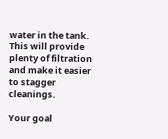water in the tank. This will provide plenty of filtration and make it easier to stagger cleanings.

Your goal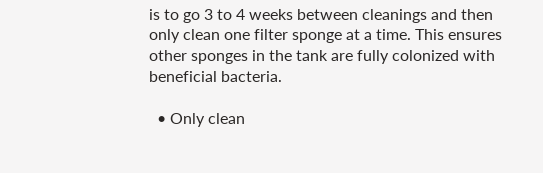is to go 3 to 4 weeks between cleanings and then only clean one filter sponge at a time. This ensures other sponges in the tank are fully colonized with beneficial bacteria.

  • Only clean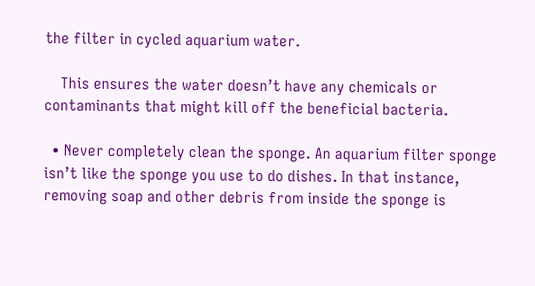the filter in cycled aquarium water.

    This ensures the water doesn’t have any chemicals or contaminants that might kill off the beneficial bacteria.

  • Never completely clean the sponge. An aquarium filter sponge isn’t like the sponge you use to do dishes. In that instance, removing soap and other debris from inside the sponge is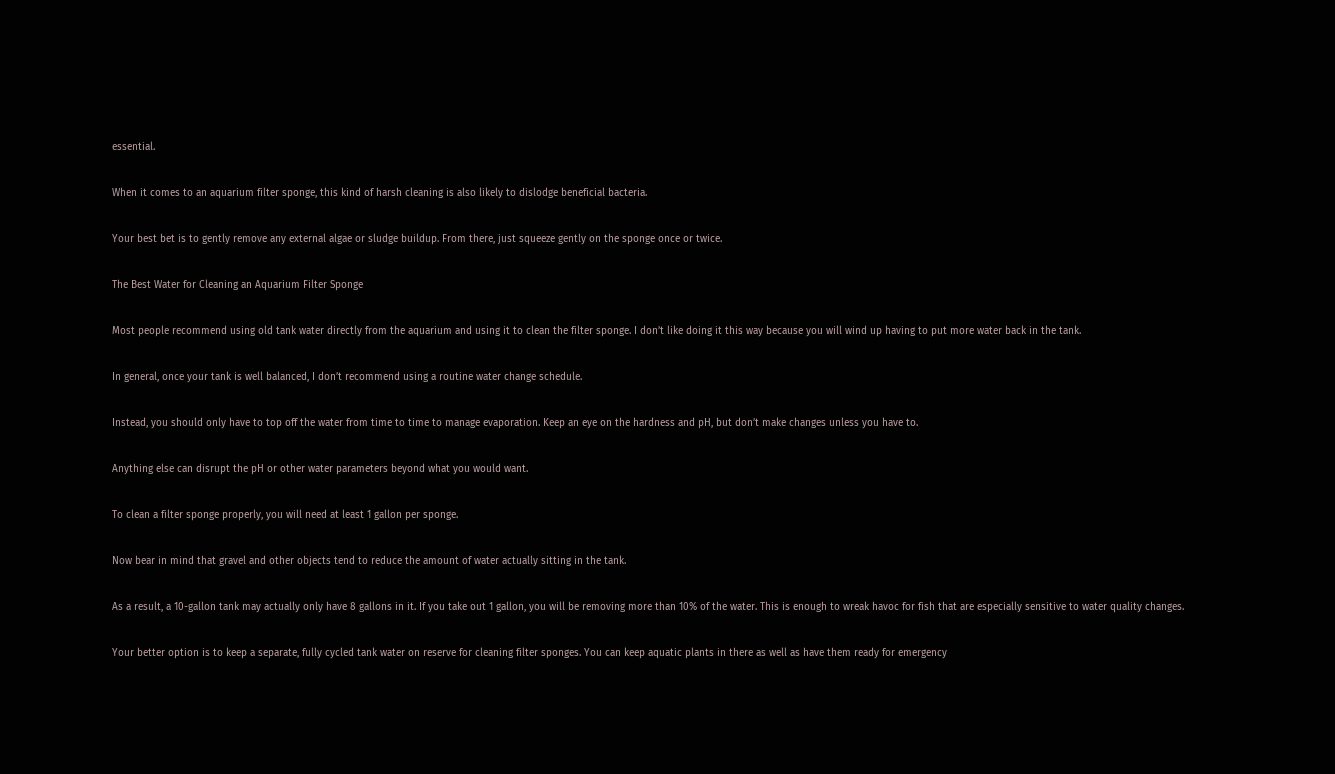essential.

When it comes to an aquarium filter sponge, this kind of harsh cleaning is also likely to dislodge beneficial bacteria.

Your best bet is to gently remove any external algae or sludge buildup. From there, just squeeze gently on the sponge once or twice.

The Best Water for Cleaning an Aquarium Filter Sponge

Most people recommend using old tank water directly from the aquarium and using it to clean the filter sponge. I don’t like doing it this way because you will wind up having to put more water back in the tank.

In general, once your tank is well balanced, I don’t recommend using a routine water change schedule.

Instead, you should only have to top off the water from time to time to manage evaporation. Keep an eye on the hardness and pH, but don’t make changes unless you have to.

Anything else can disrupt the pH or other water parameters beyond what you would want.

To clean a filter sponge properly, you will need at least 1 gallon per sponge.

Now bear in mind that gravel and other objects tend to reduce the amount of water actually sitting in the tank.

As a result, a 10-gallon tank may actually only have 8 gallons in it. If you take out 1 gallon, you will be removing more than 10% of the water. This is enough to wreak havoc for fish that are especially sensitive to water quality changes.

Your better option is to keep a separate, fully cycled tank water on reserve for cleaning filter sponges. You can keep aquatic plants in there as well as have them ready for emergency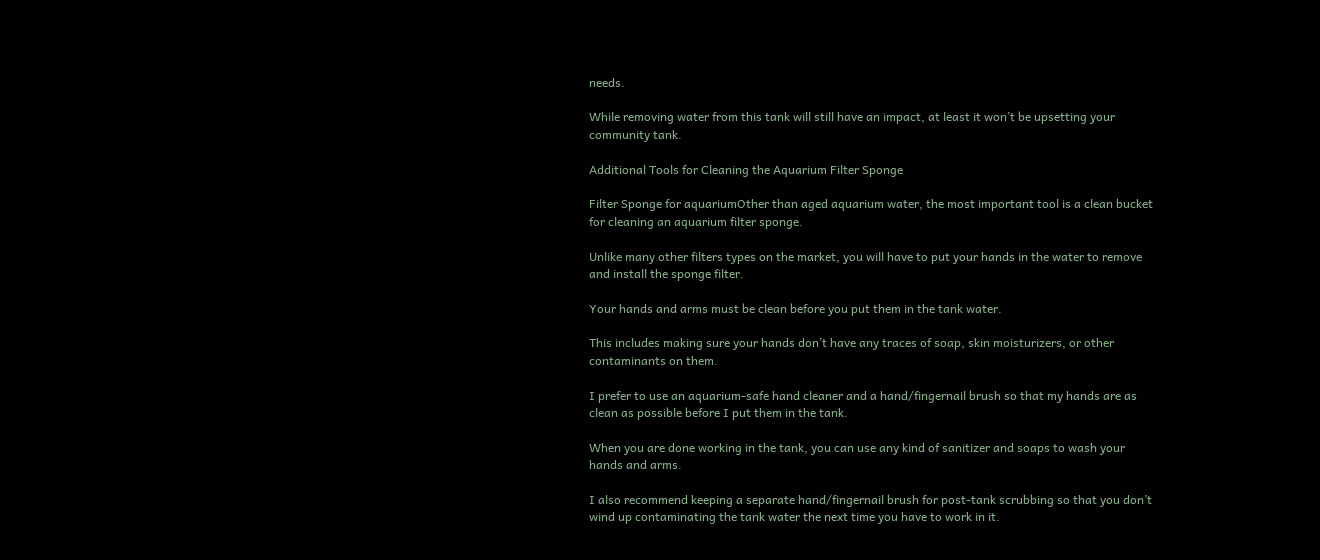needs.

While removing water from this tank will still have an impact, at least it won’t be upsetting your community tank.

Additional Tools for Cleaning the Aquarium Filter Sponge

Filter Sponge for aquariumOther than aged aquarium water, the most important tool is a clean bucket for cleaning an aquarium filter sponge.

Unlike many other filters types on the market, you will have to put your hands in the water to remove and install the sponge filter.

Your hands and arms must be clean before you put them in the tank water.

This includes making sure your hands don’t have any traces of soap, skin moisturizers, or other contaminants on them.

I prefer to use an aquarium-safe hand cleaner and a hand/fingernail brush so that my hands are as clean as possible before I put them in the tank.

When you are done working in the tank, you can use any kind of sanitizer and soaps to wash your hands and arms.

I also recommend keeping a separate hand/fingernail brush for post-tank scrubbing so that you don’t wind up contaminating the tank water the next time you have to work in it.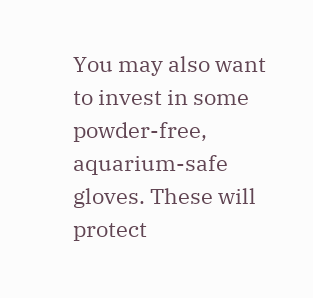You may also want to invest in some powder-free, aquarium-safe gloves. These will protect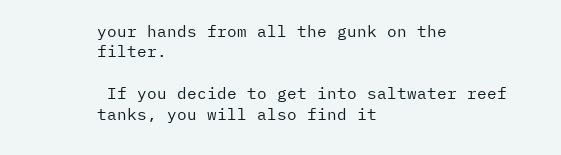your hands from all the gunk on the filter.

 If you decide to get into saltwater reef tanks, you will also find it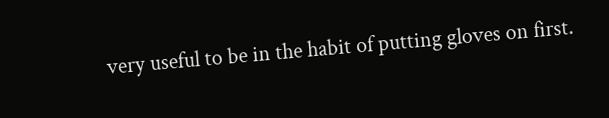very useful to be in the habit of putting gloves on first.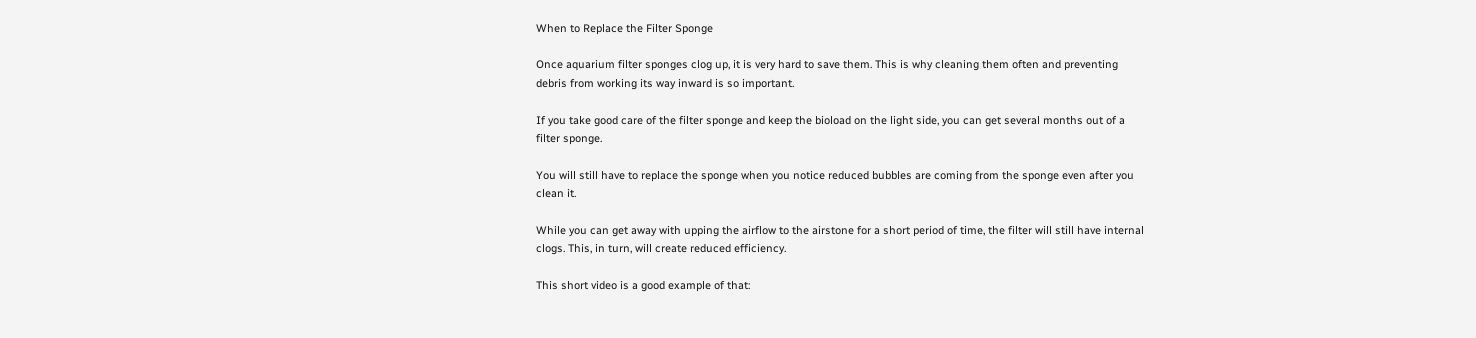When to Replace the Filter Sponge

Once aquarium filter sponges clog up, it is very hard to save them. This is why cleaning them often and preventing debris from working its way inward is so important.

If you take good care of the filter sponge and keep the bioload on the light side, you can get several months out of a filter sponge.

You will still have to replace the sponge when you notice reduced bubbles are coming from the sponge even after you clean it.

While you can get away with upping the airflow to the airstone for a short period of time, the filter will still have internal clogs. This, in turn, will create reduced efficiency.

This short video is a good example of that: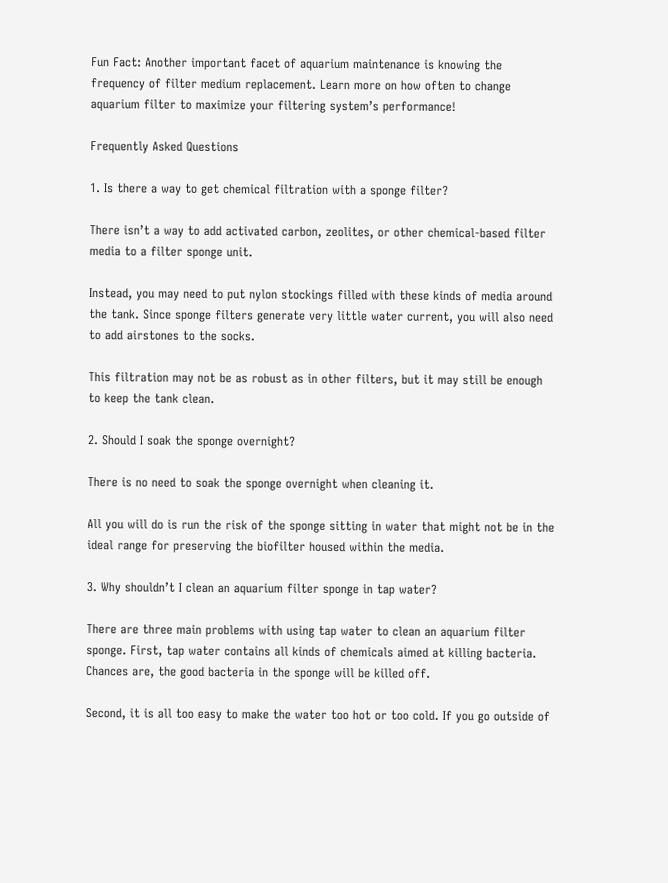Fun Fact: Another important facet of aquarium maintenance is knowing the frequency of filter medium replacement. Learn more on how often to change aquarium filter to maximize your filtering system’s performance!

Frequently Asked Questions

1. Is there a way to get chemical filtration with a sponge filter?

There isn’t a way to add activated carbon, zeolites, or other chemical-based filter media to a filter sponge unit.

Instead, you may need to put nylon stockings filled with these kinds of media around the tank. Since sponge filters generate very little water current, you will also need to add airstones to the socks.

This filtration may not be as robust as in other filters, but it may still be enough to keep the tank clean.

2. Should I soak the sponge overnight?

There is no need to soak the sponge overnight when cleaning it.

All you will do is run the risk of the sponge sitting in water that might not be in the ideal range for preserving the biofilter housed within the media.

3. Why shouldn’t I clean an aquarium filter sponge in tap water?

There are three main problems with using tap water to clean an aquarium filter sponge. First, tap water contains all kinds of chemicals aimed at killing bacteria. Chances are, the good bacteria in the sponge will be killed off.

Second, it is all too easy to make the water too hot or too cold. If you go outside of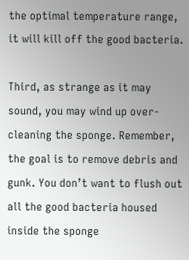the optimal temperature range, it will kill off the good bacteria.

Third, as strange as it may sound, you may wind up over-cleaning the sponge. Remember, the goal is to remove debris and gunk. You don’t want to flush out all the good bacteria housed inside the sponge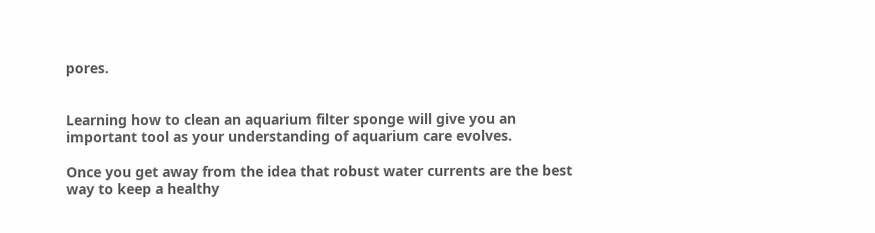pores.


Learning how to clean an aquarium filter sponge will give you an important tool as your understanding of aquarium care evolves.

Once you get away from the idea that robust water currents are the best way to keep a healthy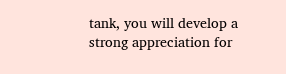tank, you will develop a strong appreciation for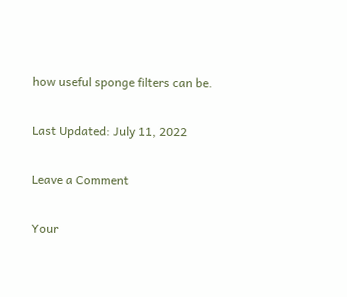how useful sponge filters can be.

Last Updated: July 11, 2022

Leave a Comment

Your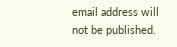email address will not be published.